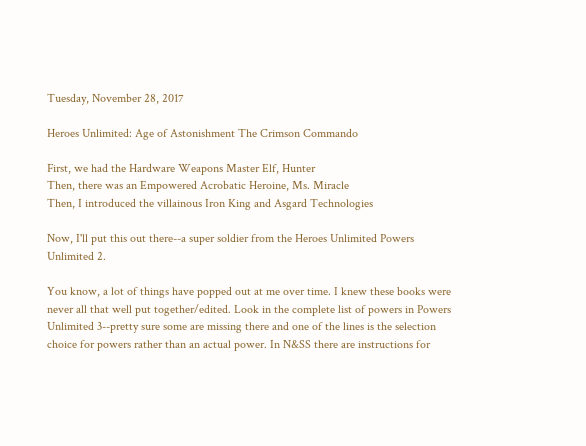Tuesday, November 28, 2017

Heroes Unlimited: Age of Astonishment The Crimson Commando

First, we had the Hardware Weapons Master Elf, Hunter
Then, there was an Empowered Acrobatic Heroine, Ms. Miracle
Then, I introduced the villainous Iron King and Asgard Technologies

Now, I'll put this out there--a super soldier from the Heroes Unlimited Powers Unlimited 2.

You know, a lot of things have popped out at me over time. I knew these books were never all that well put together/edited. Look in the complete list of powers in Powers Unlimited 3--pretty sure some are missing there and one of the lines is the selection choice for powers rather than an actual power. In N&SS there are instructions for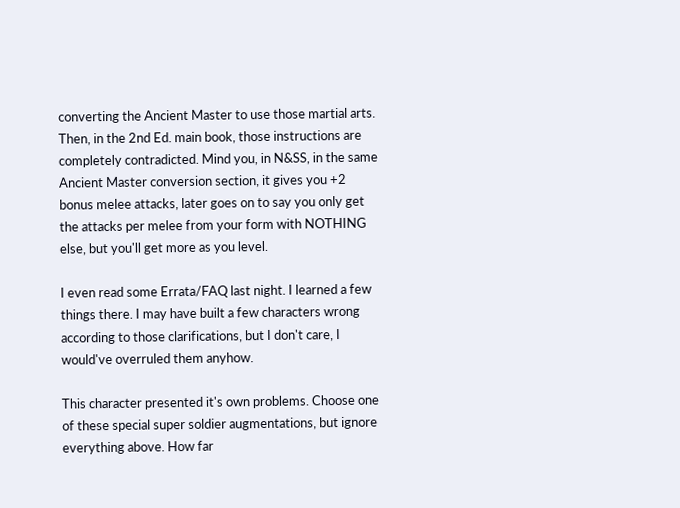converting the Ancient Master to use those martial arts. Then, in the 2nd Ed. main book, those instructions are completely contradicted. Mind you, in N&SS, in the same Ancient Master conversion section, it gives you +2 bonus melee attacks, later goes on to say you only get the attacks per melee from your form with NOTHING else, but you'll get more as you level.

I even read some Errata/FAQ last night. I learned a few things there. I may have built a few characters wrong according to those clarifications, but I don't care, I would've overruled them anyhow.

This character presented it's own problems. Choose one of these special super soldier augmentations, but ignore everything above. How far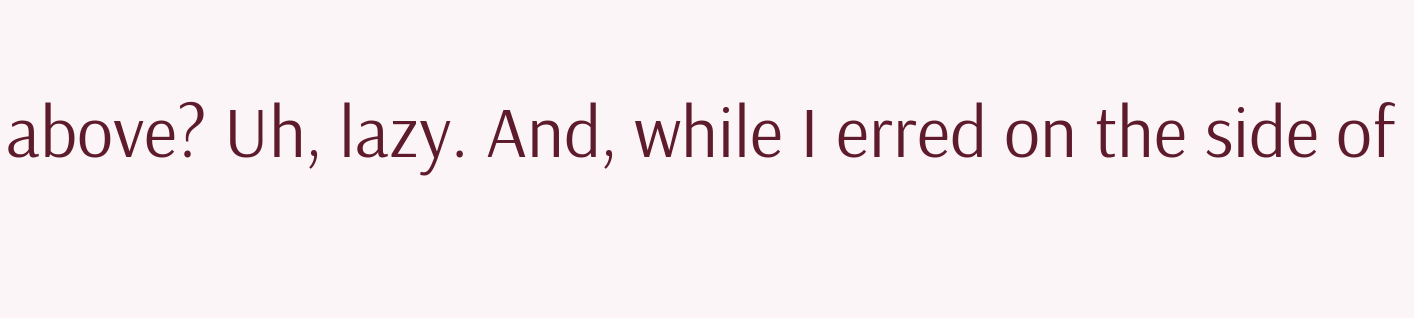above? Uh, lazy. And, while I erred on the side of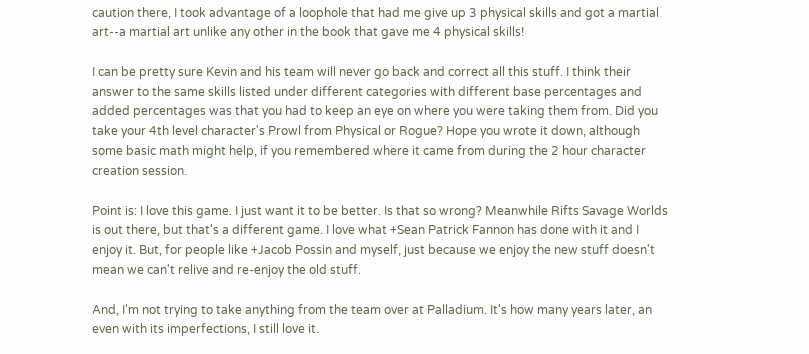caution there, I took advantage of a loophole that had me give up 3 physical skills and got a martial art--a martial art unlike any other in the book that gave me 4 physical skills!

I can be pretty sure Kevin and his team will never go back and correct all this stuff. I think their answer to the same skills listed under different categories with different base percentages and added percentages was that you had to keep an eye on where you were taking them from. Did you take your 4th level character's Prowl from Physical or Rogue? Hope you wrote it down, although some basic math might help, if you remembered where it came from during the 2 hour character creation session.

Point is: I love this game. I just want it to be better. Is that so wrong? Meanwhile Rifts Savage Worlds is out there, but that's a different game. I love what +Sean Patrick Fannon has done with it and I enjoy it. But, for people like +Jacob Possin and myself, just because we enjoy the new stuff doesn't mean we can't relive and re-enjoy the old stuff.

And, I'm not trying to take anything from the team over at Palladium. It's how many years later, an even with its imperfections, I still love it.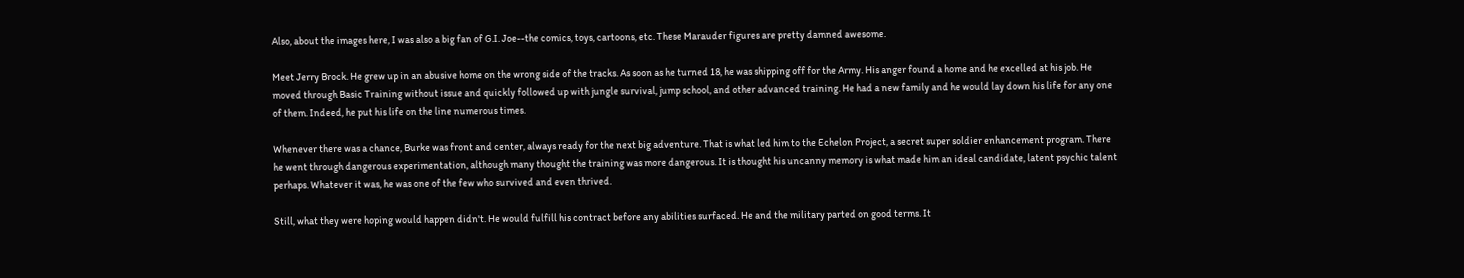Also, about the images here, I was also a big fan of G.I. Joe--the comics, toys, cartoons, etc. These Marauder figures are pretty damned awesome.

Meet Jerry Brock. He grew up in an abusive home on the wrong side of the tracks. As soon as he turned 18, he was shipping off for the Army. His anger found a home and he excelled at his job. He moved through Basic Training without issue and quickly followed up with jungle survival, jump school, and other advanced training. He had a new family and he would lay down his life for any one of them. Indeed, he put his life on the line numerous times.

Whenever there was a chance, Burke was front and center, always ready for the next big adventure. That is what led him to the Echelon Project, a secret super soldier enhancement program. There he went through dangerous experimentation, although many thought the training was more dangerous. It is thought his uncanny memory is what made him an ideal candidate, latent psychic talent perhaps. Whatever it was, he was one of the few who survived and even thrived.

Still, what they were hoping would happen didn't. He would fulfill his contract before any abilities surfaced. He and the military parted on good terms. It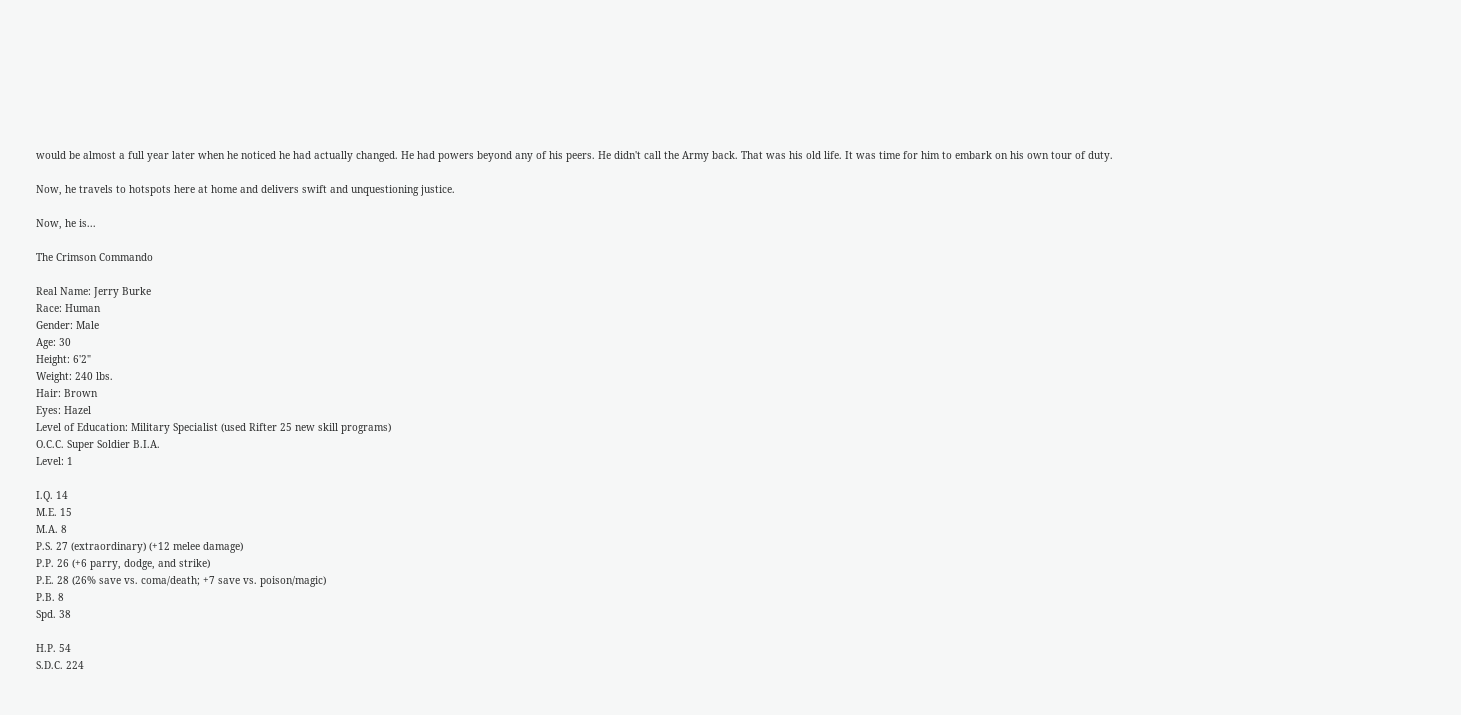would be almost a full year later when he noticed he had actually changed. He had powers beyond any of his peers. He didn't call the Army back. That was his old life. It was time for him to embark on his own tour of duty.

Now, he travels to hotspots here at home and delivers swift and unquestioning justice.

Now, he is...

The Crimson Commando

Real Name: Jerry Burke
Race: Human
Gender: Male
Age: 30
Height: 6'2"
Weight: 240 lbs.
Hair: Brown
Eyes: Hazel
Level of Education: Military Specialist (used Rifter 25 new skill programs)
O.C.C. Super Soldier B.I.A.
Level: 1

I.Q. 14
M.E. 15
M.A. 8
P.S. 27 (extraordinary) (+12 melee damage)
P.P. 26 (+6 parry, dodge, and strike)
P.E. 28 (26% save vs. coma/death; +7 save vs. poison/magic)
P.B. 8
Spd. 38

H.P. 54
S.D.C. 224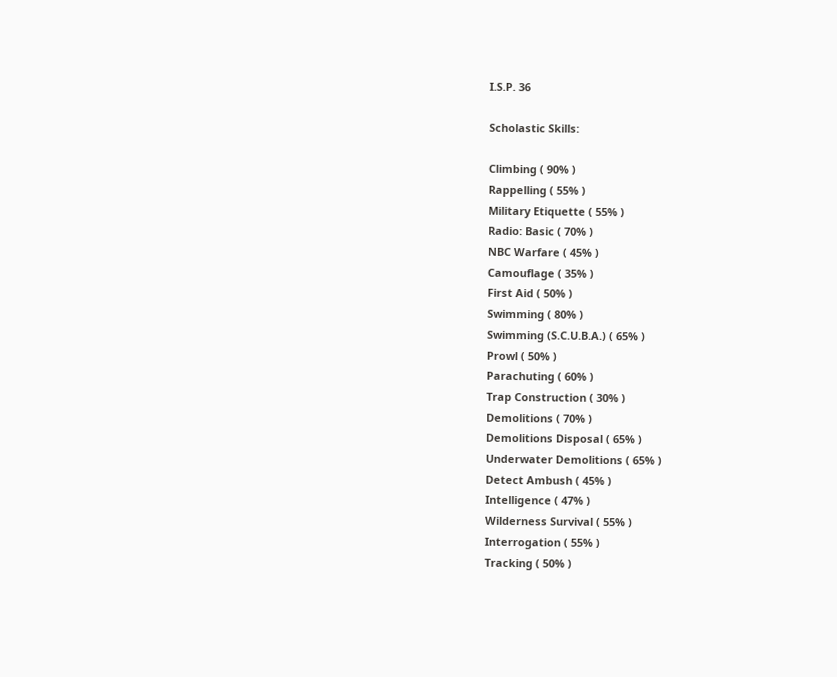I.S.P. 36

Scholastic Skills:

Climbing ( 90% )
Rappelling ( 55% )
Military Etiquette ( 55% )
Radio: Basic ( 70% )
NBC Warfare ( 45% )
Camouflage ( 35% )
First Aid ( 50% )
Swimming ( 80% )
Swimming (S.C.U.B.A.) ( 65% )
Prowl ( 50% )
Parachuting ( 60% )
Trap Construction ( 30% )
Demolitions ( 70% )
Demolitions Disposal ( 65% )
Underwater Demolitions ( 65% )
Detect Ambush ( 45% )
Intelligence ( 47% )
Wilderness Survival ( 55% )
Interrogation ( 55% )
Tracking ( 50% )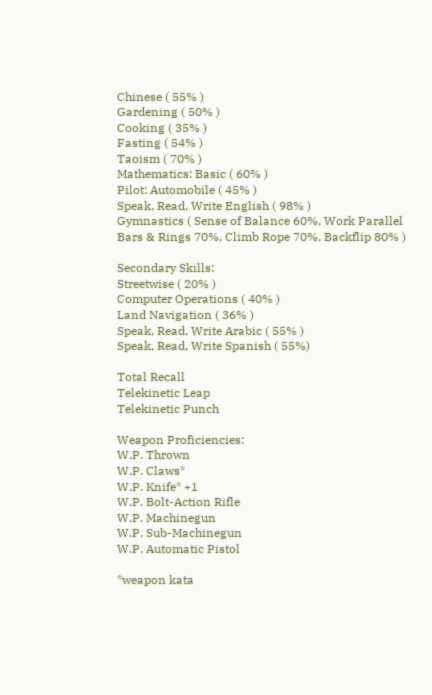Chinese ( 55% )
Gardening ( 50% )
Cooking ( 35% )
Fasting ( 54% )
Taoism ( 70% )
Mathematics: Basic ( 60% )
Pilot: Automobile ( 45% )
Speak, Read, Write English ( 98% )
Gymnastics ( Sense of Balance 60%, Work Parallel Bars & Rings 70%, Climb Rope 70%, Backflip 80% )

Secondary Skills:
Streetwise ( 20% )
Computer Operations ( 40% )
Land Navigation ( 36% )
Speak, Read, Write Arabic ( 55% )
Speak, Read, Write Spanish ( 55%)

Total Recall
Telekinetic Leap
Telekinetic Punch

Weapon Proficiencies:
W.P. Thrown
W.P. Claws*
W.P. Knife* +1
W.P. Bolt-Action Rifle
W.P. Machinegun
W.P. Sub-Machinegun
W.P. Automatic Pistol

*weapon kata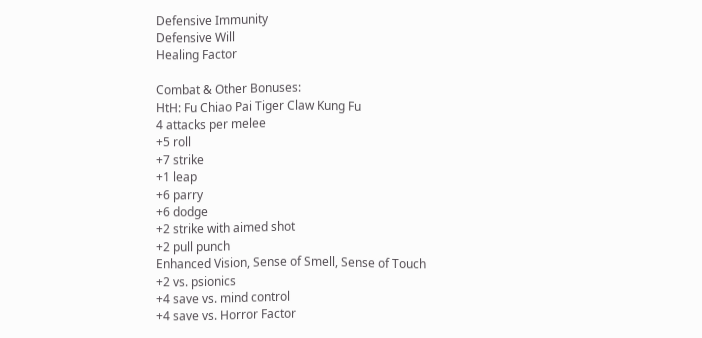Defensive Immunity
Defensive Will
Healing Factor

Combat & Other Bonuses:
HtH: Fu Chiao Pai Tiger Claw Kung Fu
4 attacks per melee
+5 roll
+7 strike
+1 leap
+6 parry
+6 dodge
+2 strike with aimed shot
+2 pull punch
Enhanced Vision, Sense of Smell, Sense of Touch
+2 vs. psionics
+4 save vs. mind control
+4 save vs. Horror Factor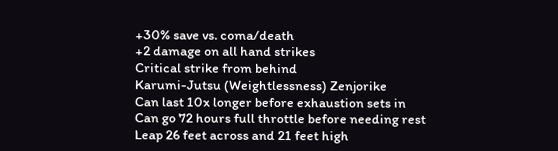+30% save vs. coma/death
+2 damage on all hand strikes
Critical strike from behind
Karumi-Jutsu (Weightlessness) Zenjorike
Can last 10x longer before exhaustion sets in
Can go 72 hours full throttle before needing rest
Leap 26 feet across and 21 feet high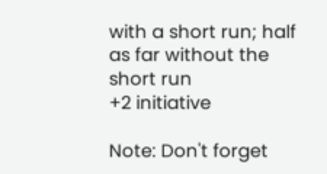with a short run; half as far without the short run
+2 initiative

Note: Don't forget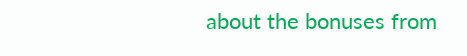about the bonuses from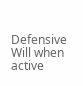Defensive Will when active